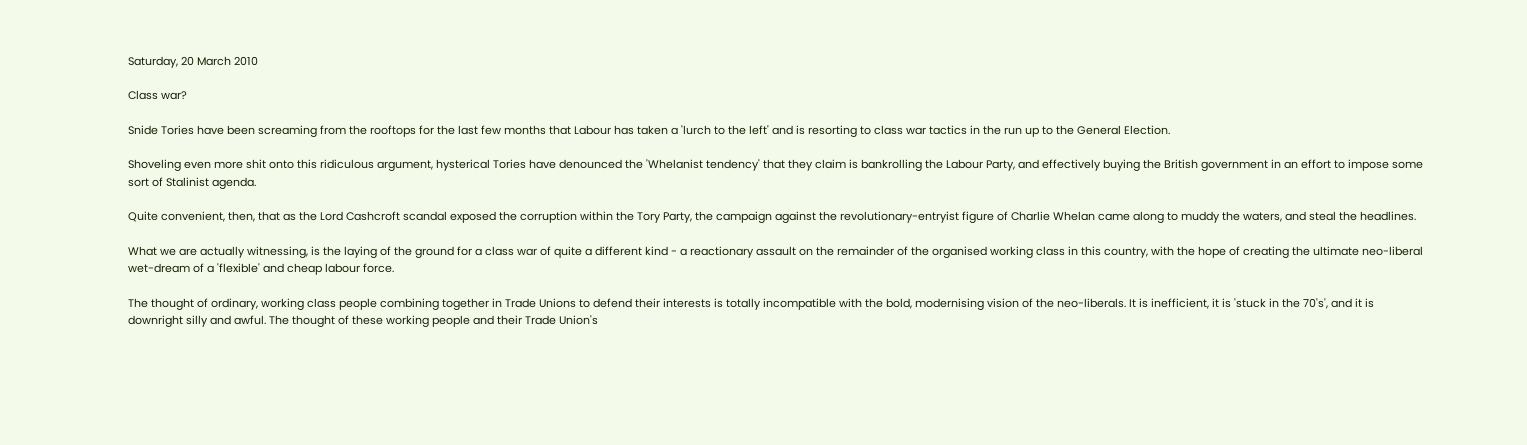Saturday, 20 March 2010

Class war?

Snide Tories have been screaming from the rooftops for the last few months that Labour has taken a 'lurch to the left' and is resorting to class war tactics in the run up to the General Election.

Shoveling even more shit onto this ridiculous argument, hysterical Tories have denounced the 'Whelanist tendency' that they claim is bankrolling the Labour Party, and effectively buying the British government in an effort to impose some sort of Stalinist agenda.

Quite convenient, then, that as the Lord Cashcroft scandal exposed the corruption within the Tory Party, the campaign against the revolutionary-entryist figure of Charlie Whelan came along to muddy the waters, and steal the headlines.

What we are actually witnessing, is the laying of the ground for a class war of quite a different kind - a reactionary assault on the remainder of the organised working class in this country, with the hope of creating the ultimate neo-liberal wet-dream of a 'flexible' and cheap labour force.

The thought of ordinary, working class people combining together in Trade Unions to defend their interests is totally incompatible with the bold, modernising vision of the neo-liberals. It is inefficient, it is 'stuck in the 70's', and it is downright silly and awful. The thought of these working people and their Trade Union's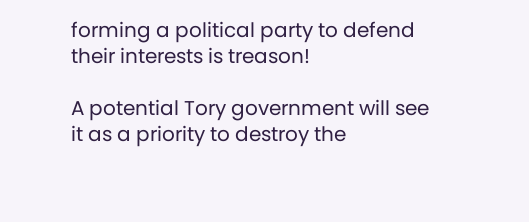forming a political party to defend their interests is treason!

A potential Tory government will see it as a priority to destroy the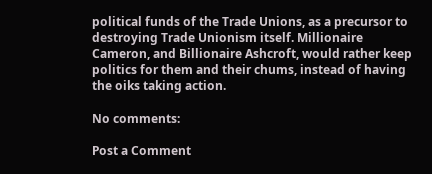political funds of the Trade Unions, as a precursor to destroying Trade Unionism itself. Millionaire Cameron, and Billionaire Ashcroft, would rather keep politics for them and their chums, instead of having the oiks taking action.

No comments:

Post a Comment